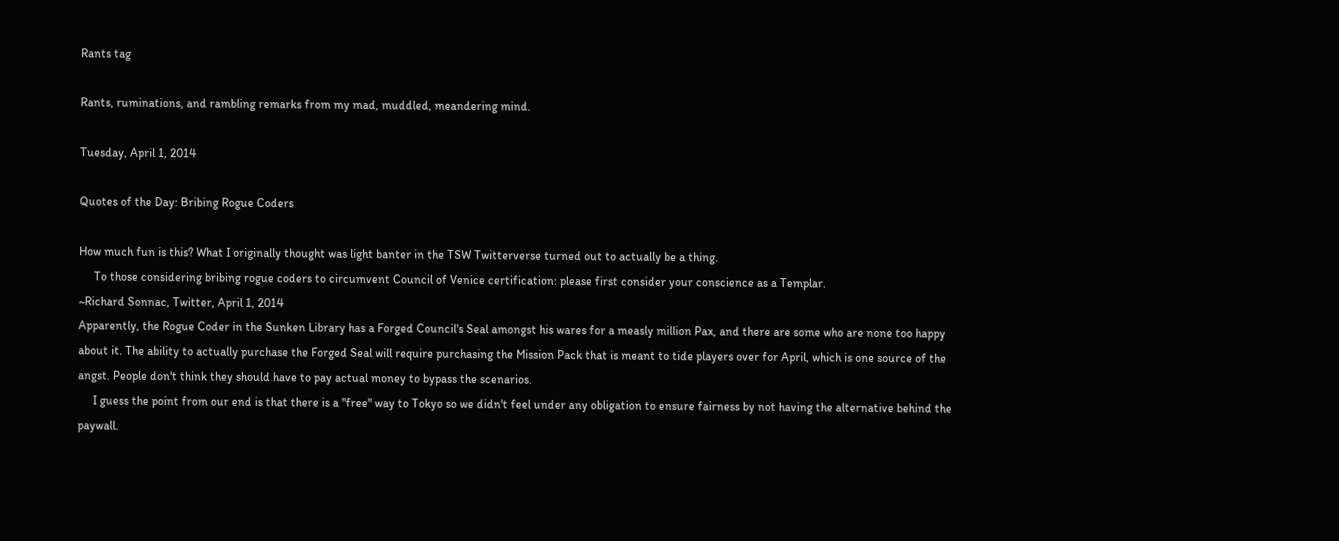Rants tag

Rants, ruminations, and rambling remarks from my mad, muddled, meandering mind.

Tuesday, April 1, 2014

Quotes of the Day: Bribing Rogue Coders

How much fun is this? What I originally thought was light banter in the TSW Twitterverse turned out to actually be a thing.
     To those considering bribing rogue coders to circumvent Council of Venice certification: please first consider your conscience as a Templar.
~Richard Sonnac, Twitter, April 1, 2014
Apparently, the Rogue Coder in the Sunken Library has a Forged Council's Seal amongst his wares for a measly million Pax, and there are some who are none too happy about it. The ability to actually purchase the Forged Seal will require purchasing the Mission Pack that is meant to tide players over for April, which is one source of the angst. People don't think they should have to pay actual money to bypass the scenarios.
     I guess the point from our end is that there is a "free" way to Tokyo so we didn't feel under any obligation to ensure fairness by not having the alternative behind the paywall.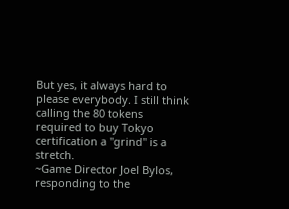But yes, it always hard to please everybody. I still think calling the 80 tokens required to buy Tokyo certification a "grind" is a stretch.
~Game Director Joel Bylos, responding to the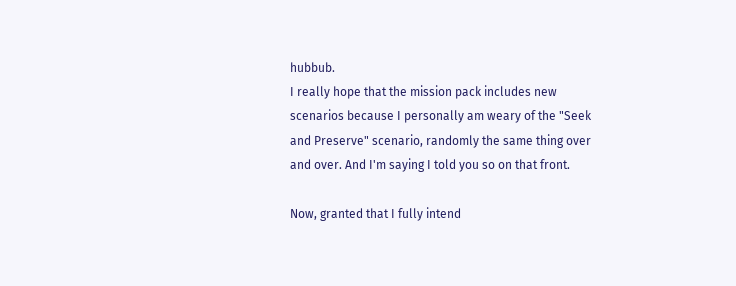hubbub.
I really hope that the mission pack includes new scenarios because I personally am weary of the "Seek and Preserve" scenario, randomly the same thing over and over. And I'm saying I told you so on that front.

Now, granted that I fully intend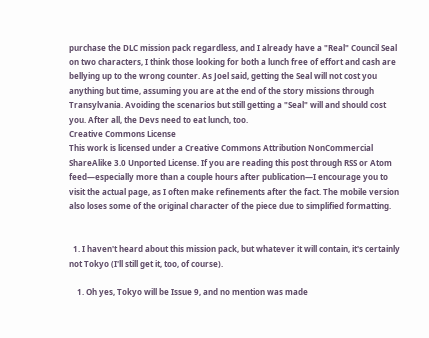purchase the DLC mission pack regardless, and I already have a "Real" Council Seal on two characters, I think those looking for both a lunch free of effort and cash are bellying up to the wrong counter. As Joel said, getting the Seal will not cost you anything but time, assuming you are at the end of the story missions through Transylvania. Avoiding the scenarios but still getting a "Seal" will and should cost you. After all, the Devs need to eat lunch, too.
Creative Commons License
This work is licensed under a Creative Commons Attribution NonCommercial ShareAlike 3.0 Unported License. If you are reading this post through RSS or Atom feed—especially more than a couple hours after publication—I encourage you to visit the actual page, as I often make refinements after the fact. The mobile version also loses some of the original character of the piece due to simplified formatting.


  1. I haven't heard about this mission pack, but whatever it will contain, it's certainly not Tokyo (I'll still get it, too, of course).

    1. Oh yes, Tokyo will be Issue 9, and no mention was made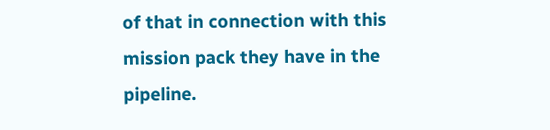of that in connection with this mission pack they have in the pipeline.